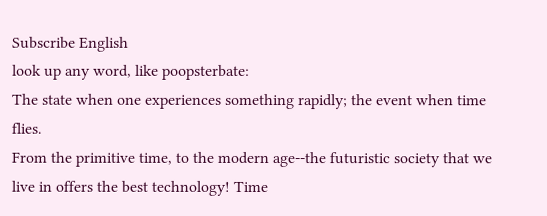Subscribe English
look up any word, like poopsterbate:
The state when one experiences something rapidly; the event when time flies.
From the primitive time, to the modern age--the futuristic society that we live in offers the best technology! Time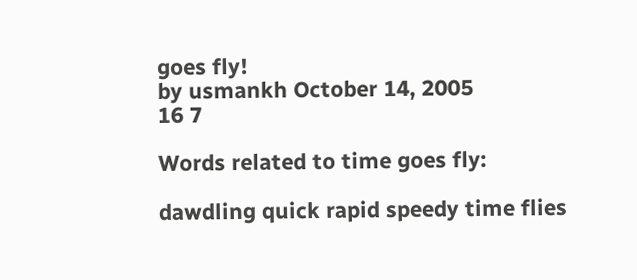goes fly!
by usmankh October 14, 2005
16 7

Words related to time goes fly:

dawdling quick rapid speedy time flies